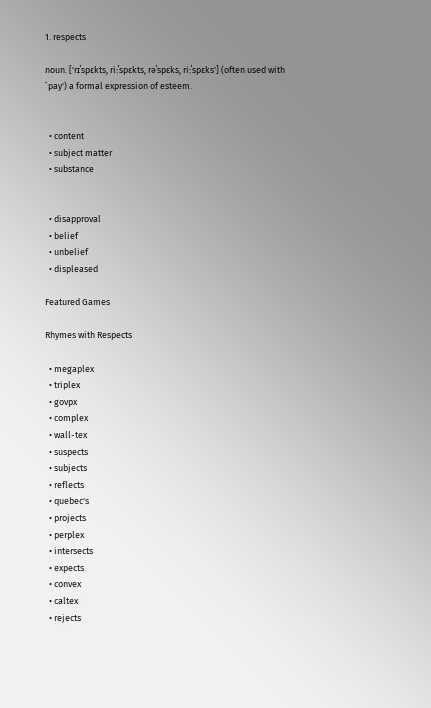1. respects

noun. ['rɪˈspɛkts, riːˈspɛkts, rəˈspɛks, riːˈspɛks'] (often used with `pay') a formal expression of esteem.


  • content
  • subject matter
  • substance


  • disapproval
  • belief
  • unbelief
  • displeased

Featured Games

Rhymes with Respects

  • megaplex
  • triplex
  • govpx
  • complex
  • wall-tex
  • suspects
  • subjects
  • reflects
  • quebec's
  • projects
  • perplex
  • intersects
  • expects
  • convex
  • caltex
  • rejects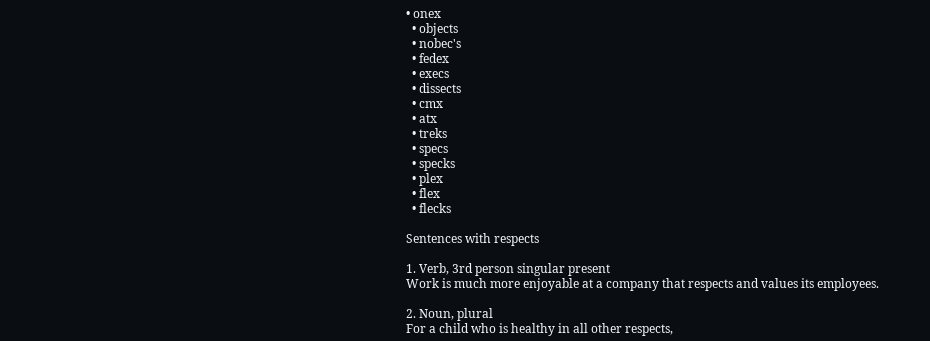• onex
  • objects
  • nobec's
  • fedex
  • execs
  • dissects
  • cmx
  • atx
  • treks
  • specs
  • specks
  • plex
  • flex
  • flecks

Sentences with respects

1. Verb, 3rd person singular present
Work is much more enjoyable at a company that respects and values its employees.

2. Noun, plural
For a child who is healthy in all other respects,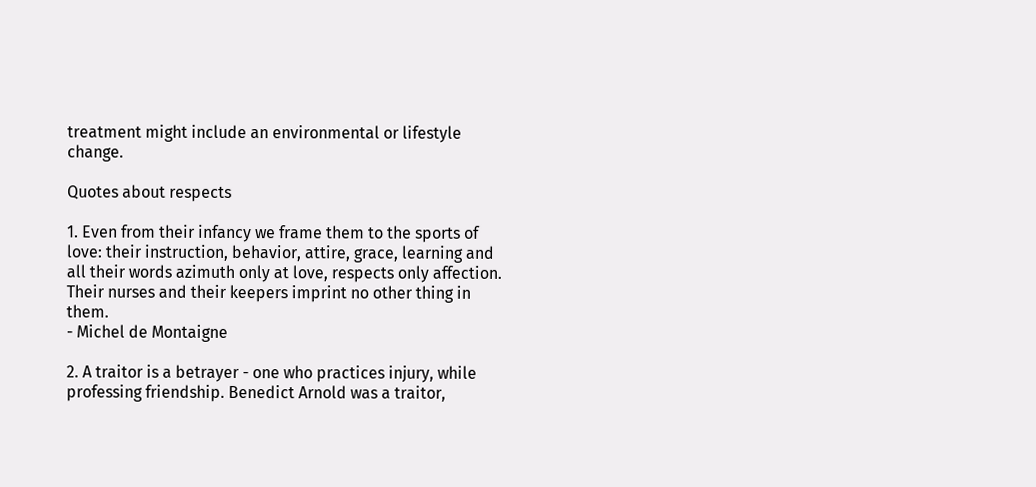treatment might include an environmental or lifestyle change.

Quotes about respects

1. Even from their infancy we frame them to the sports of love: their instruction, behavior, attire, grace, learning and all their words azimuth only at love, respects only affection. Their nurses and their keepers imprint no other thing in them.
- Michel de Montaigne

2. A traitor is a betrayer - one who practices injury, while professing friendship. Benedict Arnold was a traitor,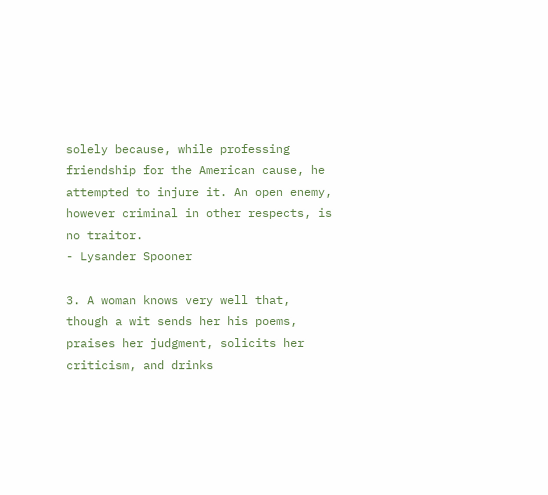solely because, while professing friendship for the American cause, he attempted to injure it. An open enemy, however criminal in other respects, is no traitor.
- Lysander Spooner

3. A woman knows very well that, though a wit sends her his poems, praises her judgment, solicits her criticism, and drinks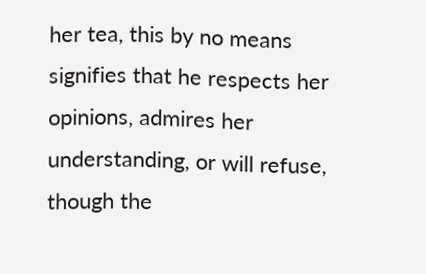her tea, this by no means signifies that he respects her opinions, admires her understanding, or will refuse, though the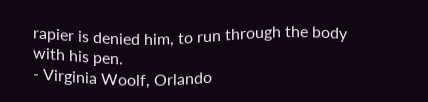rapier is denied him, to run through the body with his pen.
- Virginia Woolf, Orlando